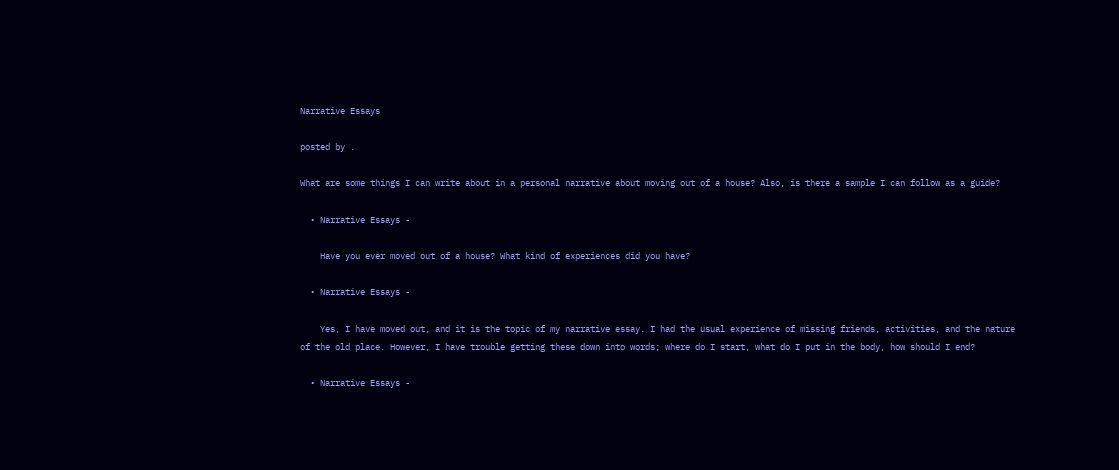Narrative Essays

posted by .

What are some things I can write about in a personal narrative about moving out of a house? Also, is there a sample I can follow as a guide?

  • Narrative Essays -

    Have you ever moved out of a house? What kind of experiences did you have?

  • Narrative Essays -

    Yes, I have moved out, and it is the topic of my narrative essay. I had the usual experience of missing friends, activities, and the nature of the old place. However, I have trouble getting these down into words; where do I start, what do I put in the body, how should I end?

  • Narrative Essays -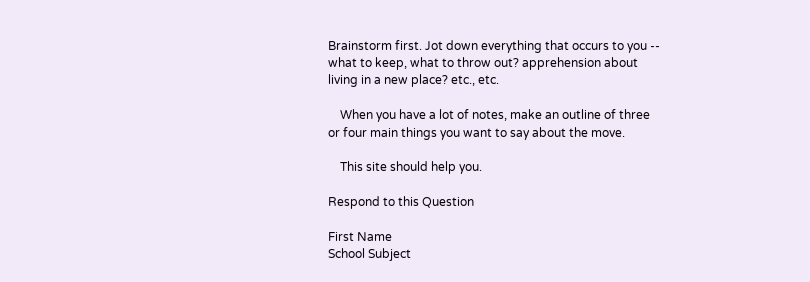Brainstorm first. Jot down everything that occurs to you -- what to keep, what to throw out? apprehension about living in a new place? etc., etc.

    When you have a lot of notes, make an outline of three or four main things you want to say about the move.

    This site should help you.

Respond to this Question

First Name
School Subject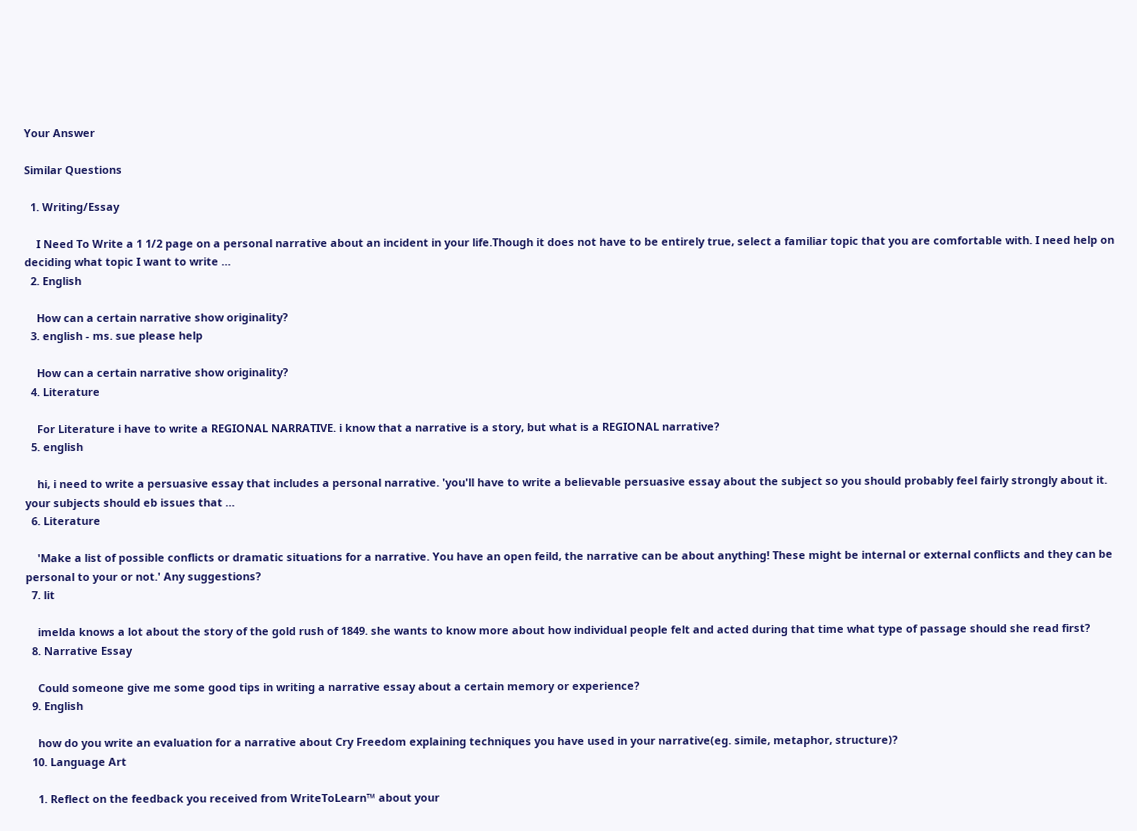Your Answer

Similar Questions

  1. Writing/Essay

    I Need To Write a 1 1/2 page on a personal narrative about an incident in your life.Though it does not have to be entirely true, select a familiar topic that you are comfortable with. I need help on deciding what topic I want to write …
  2. English

    How can a certain narrative show originality?
  3. english - ms. sue please help

    How can a certain narrative show originality?
  4. Literature

    For Literature i have to write a REGIONAL NARRATIVE. i know that a narrative is a story, but what is a REGIONAL narrative?
  5. english

    hi, i need to write a persuasive essay that includes a personal narrative. 'you'll have to write a believable persuasive essay about the subject so you should probably feel fairly strongly about it. your subjects should eb issues that …
  6. Literature

    'Make a list of possible conflicts or dramatic situations for a narrative. You have an open feild, the narrative can be about anything! These might be internal or external conflicts and they can be personal to your or not.' Any suggestions?
  7. lit

    imelda knows a lot about the story of the gold rush of 1849. she wants to know more about how individual people felt and acted during that time what type of passage should she read first?
  8. Narrative Essay

    Could someone give me some good tips in writing a narrative essay about a certain memory or experience?
  9. English

    how do you write an evaluation for a narrative about Cry Freedom explaining techniques you have used in your narrative(eg. simile, metaphor, structure)?
  10. Language Art

    1. Reflect on the feedback you received from WriteToLearn™ about your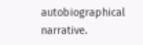autobiographical narrative.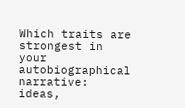Which traits are strongest in your autobiographical narrative: ideas,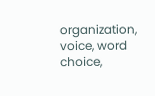organization, voice, word choice,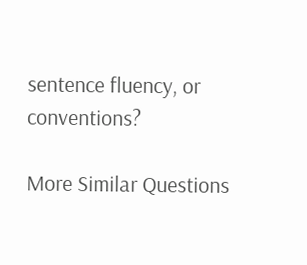sentence fluency, or conventions?

More Similar Questions